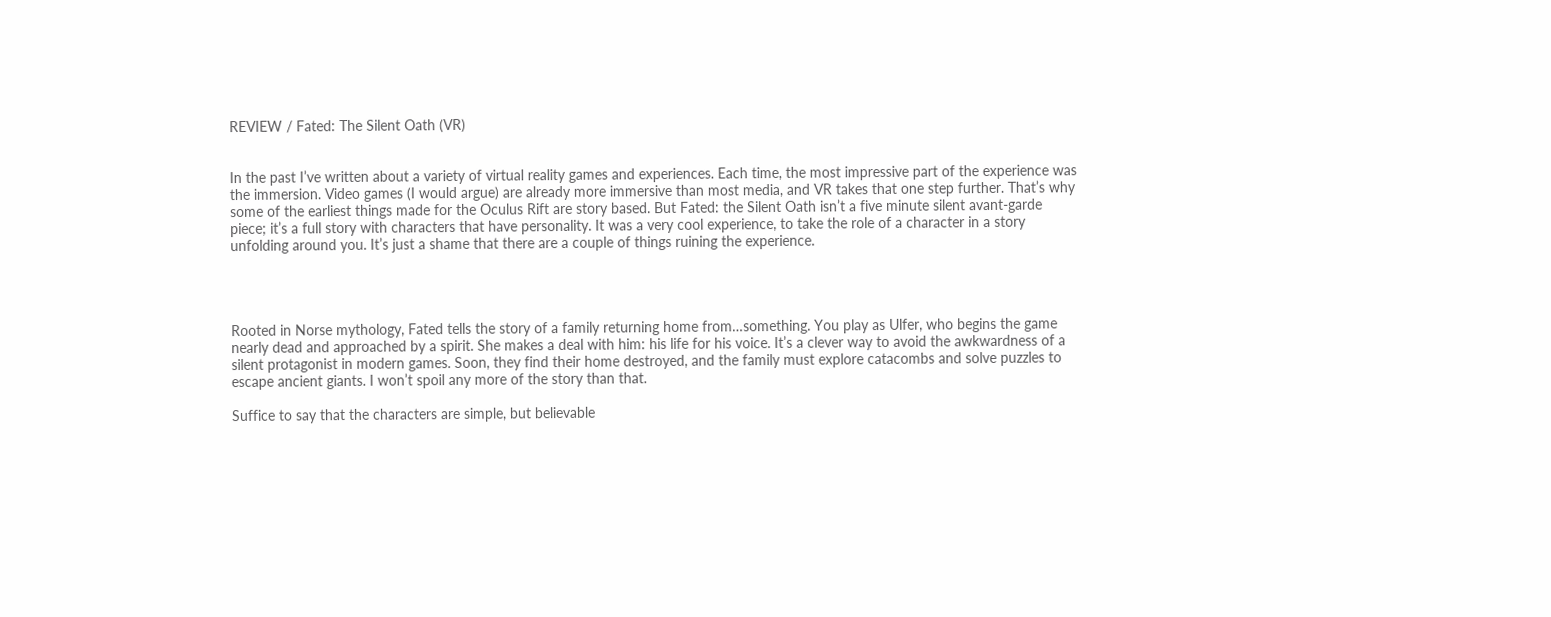REVIEW / Fated: The Silent Oath (VR)


In the past I’ve written about a variety of virtual reality games and experiences. Each time, the most impressive part of the experience was the immersion. Video games (I would argue) are already more immersive than most media, and VR takes that one step further. That’s why some of the earliest things made for the Oculus Rift are story based. But Fated: the Silent Oath isn’t a five minute silent avant-garde piece; it’s a full story with characters that have personality. It was a very cool experience, to take the role of a character in a story unfolding around you. It’s just a shame that there are a couple of things ruining the experience.




Rooted in Norse mythology, Fated tells the story of a family returning home from…something. You play as Ulfer, who begins the game nearly dead and approached by a spirit. She makes a deal with him: his life for his voice. It’s a clever way to avoid the awkwardness of a silent protagonist in modern games. Soon, they find their home destroyed, and the family must explore catacombs and solve puzzles to escape ancient giants. I won’t spoil any more of the story than that.

Suffice to say that the characters are simple, but believable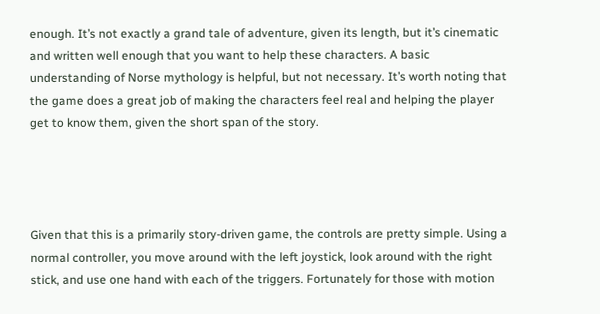enough. It’s not exactly a grand tale of adventure, given its length, but it’s cinematic and written well enough that you want to help these characters. A basic understanding of Norse mythology is helpful, but not necessary. It’s worth noting that the game does a great job of making the characters feel real and helping the player get to know them, given the short span of the story.




Given that this is a primarily story-driven game, the controls are pretty simple. Using a normal controller, you move around with the left joystick, look around with the right stick, and use one hand with each of the triggers. Fortunately for those with motion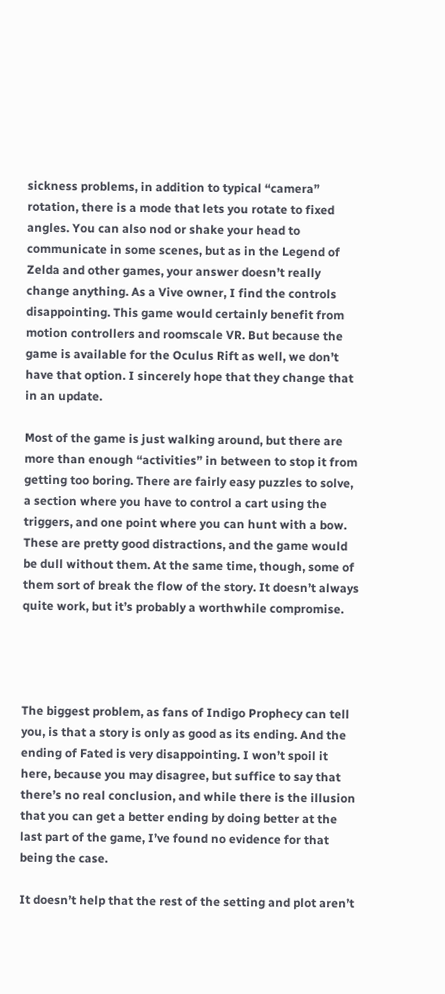sickness problems, in addition to typical “camera” rotation, there is a mode that lets you rotate to fixed angles. You can also nod or shake your head to communicate in some scenes, but as in the Legend of Zelda and other games, your answer doesn’t really change anything. As a Vive owner, I find the controls disappointing. This game would certainly benefit from motion controllers and roomscale VR. But because the game is available for the Oculus Rift as well, we don’t have that option. I sincerely hope that they change that in an update.

Most of the game is just walking around, but there are more than enough “activities” in between to stop it from getting too boring. There are fairly easy puzzles to solve, a section where you have to control a cart using the triggers, and one point where you can hunt with a bow. These are pretty good distractions, and the game would be dull without them. At the same time, though, some of them sort of break the flow of the story. It doesn’t always quite work, but it’s probably a worthwhile compromise.




The biggest problem, as fans of Indigo Prophecy can tell you, is that a story is only as good as its ending. And the ending of Fated is very disappointing. I won’t spoil it here, because you may disagree, but suffice to say that there’s no real conclusion, and while there is the illusion that you can get a better ending by doing better at the last part of the game, I’ve found no evidence for that being the case.

It doesn’t help that the rest of the setting and plot aren’t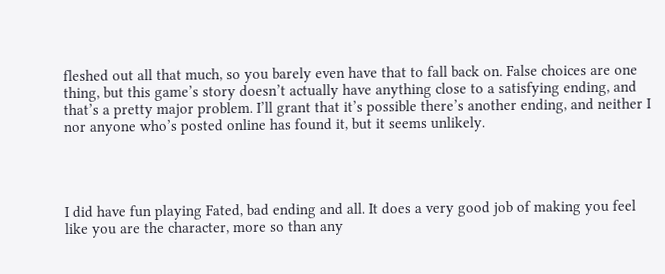fleshed out all that much, so you barely even have that to fall back on. False choices are one thing, but this game’s story doesn’t actually have anything close to a satisfying ending, and that’s a pretty major problem. I’ll grant that it’s possible there’s another ending, and neither I nor anyone who’s posted online has found it, but it seems unlikely.




I did have fun playing Fated, bad ending and all. It does a very good job of making you feel like you are the character, more so than any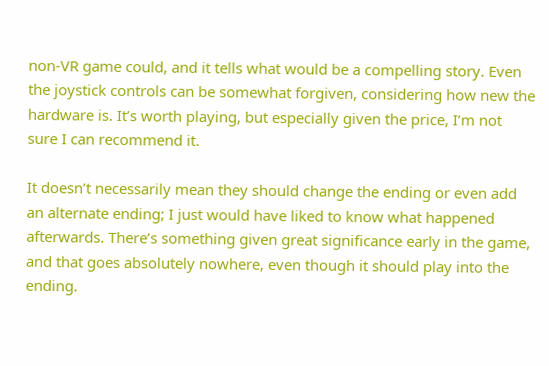non-VR game could, and it tells what would be a compelling story. Even the joystick controls can be somewhat forgiven, considering how new the hardware is. It’s worth playing, but especially given the price, I’m not sure I can recommend it.

It doesn’t necessarily mean they should change the ending or even add an alternate ending; I just would have liked to know what happened afterwards. There’s something given great significance early in the game, and that goes absolutely nowhere, even though it should play into the ending.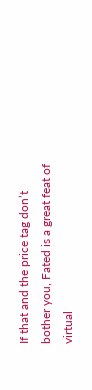If that and the price tag don’t bother you, Fated is a great feat of virtual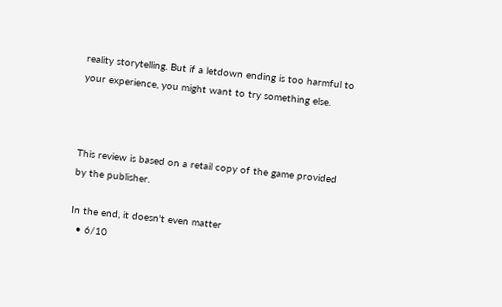reality storytelling. But if a letdown ending is too harmful to your experience, you might want to try something else.



This review is based on a retail copy of the game provided by the publisher.

In the end, it doesn't even matter
  • 6/10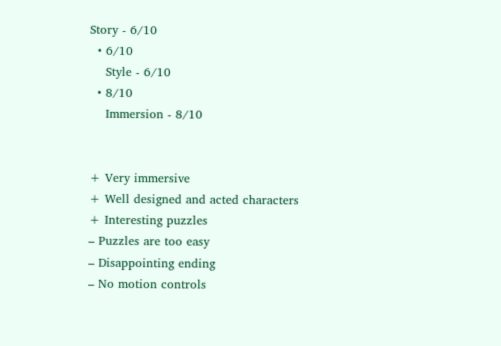Story - 6/10
  • 6/10
    Style - 6/10
  • 8/10
    Immersion - 8/10


+ Very immersive
+ Well designed and acted characters
+ Interesting puzzles
– Puzzles are too easy
– Disappointing ending
– No motion controls